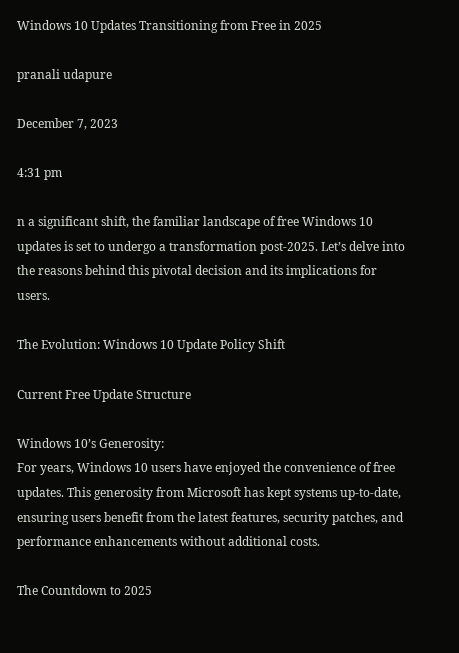Windows 10 Updates Transitioning from Free in 2025

pranali udapure

December 7, 2023

4:31 pm

n a significant shift, the familiar landscape of free Windows 10 updates is set to undergo a transformation post-2025. Let’s delve into the reasons behind this pivotal decision and its implications for users.

The Evolution: Windows 10 Update Policy Shift

Current Free Update Structure

Windows 10’s Generosity:
For years, Windows 10 users have enjoyed the convenience of free updates. This generosity from Microsoft has kept systems up-to-date, ensuring users benefit from the latest features, security patches, and performance enhancements without additional costs.

The Countdown to 2025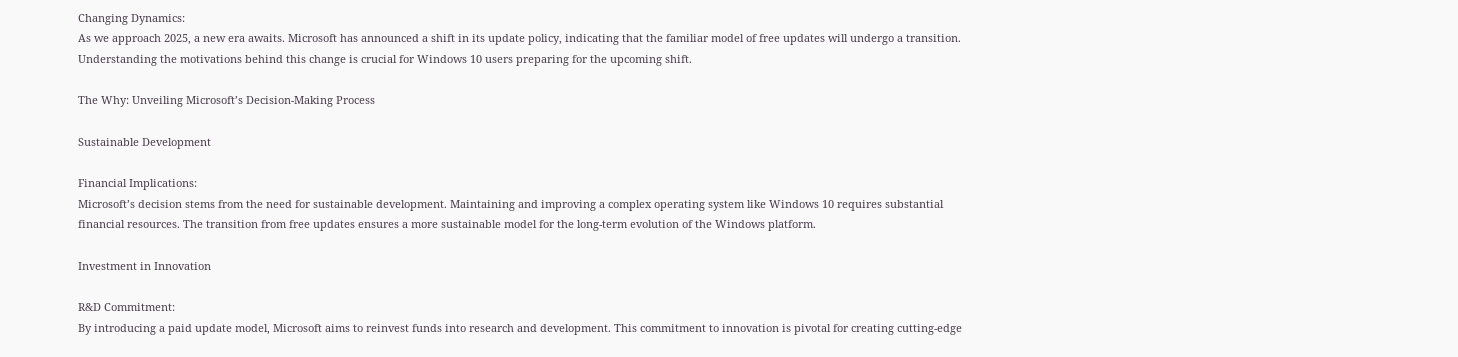Changing Dynamics:
As we approach 2025, a new era awaits. Microsoft has announced a shift in its update policy, indicating that the familiar model of free updates will undergo a transition. Understanding the motivations behind this change is crucial for Windows 10 users preparing for the upcoming shift.

The Why: Unveiling Microsoft’s Decision-Making Process

Sustainable Development

Financial Implications:
Microsoft’s decision stems from the need for sustainable development. Maintaining and improving a complex operating system like Windows 10 requires substantial financial resources. The transition from free updates ensures a more sustainable model for the long-term evolution of the Windows platform.

Investment in Innovation

R&D Commitment:
By introducing a paid update model, Microsoft aims to reinvest funds into research and development. This commitment to innovation is pivotal for creating cutting-edge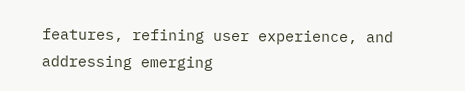features, refining user experience, and addressing emerging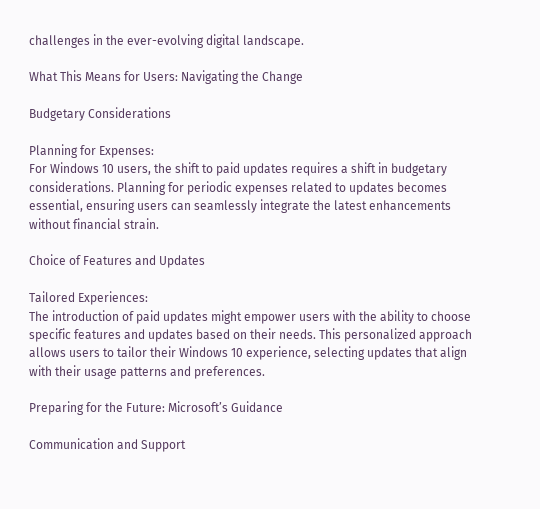challenges in the ever-evolving digital landscape.

What This Means for Users: Navigating the Change

Budgetary Considerations

Planning for Expenses:
For Windows 10 users, the shift to paid updates requires a shift in budgetary considerations. Planning for periodic expenses related to updates becomes essential, ensuring users can seamlessly integrate the latest enhancements without financial strain.

Choice of Features and Updates

Tailored Experiences:
The introduction of paid updates might empower users with the ability to choose specific features and updates based on their needs. This personalized approach allows users to tailor their Windows 10 experience, selecting updates that align with their usage patterns and preferences.

Preparing for the Future: Microsoft’s Guidance

Communication and Support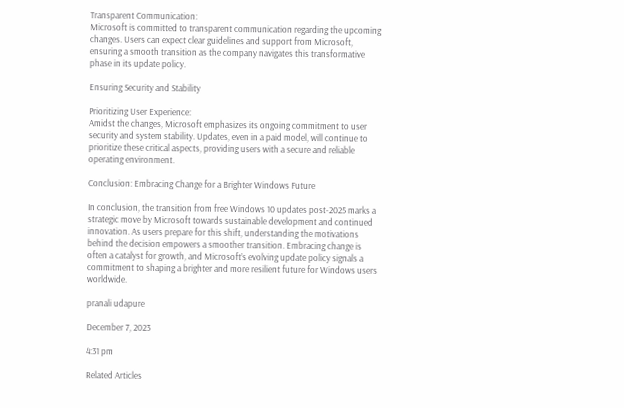Transparent Communication:
Microsoft is committed to transparent communication regarding the upcoming changes. Users can expect clear guidelines and support from Microsoft, ensuring a smooth transition as the company navigates this transformative phase in its update policy.

Ensuring Security and Stability

Prioritizing User Experience:
Amidst the changes, Microsoft emphasizes its ongoing commitment to user security and system stability. Updates, even in a paid model, will continue to prioritize these critical aspects, providing users with a secure and reliable operating environment.

Conclusion: Embracing Change for a Brighter Windows Future

In conclusion, the transition from free Windows 10 updates post-2025 marks a strategic move by Microsoft towards sustainable development and continued innovation. As users prepare for this shift, understanding the motivations behind the decision empowers a smoother transition. Embracing change is often a catalyst for growth, and Microsoft’s evolving update policy signals a commitment to shaping a brighter and more resilient future for Windows users worldwide.

pranali udapure

December 7, 2023

4:31 pm

Related Articles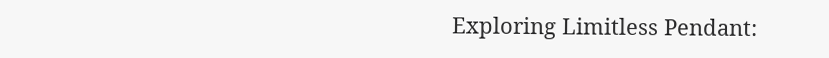Exploring Limitless Pendant: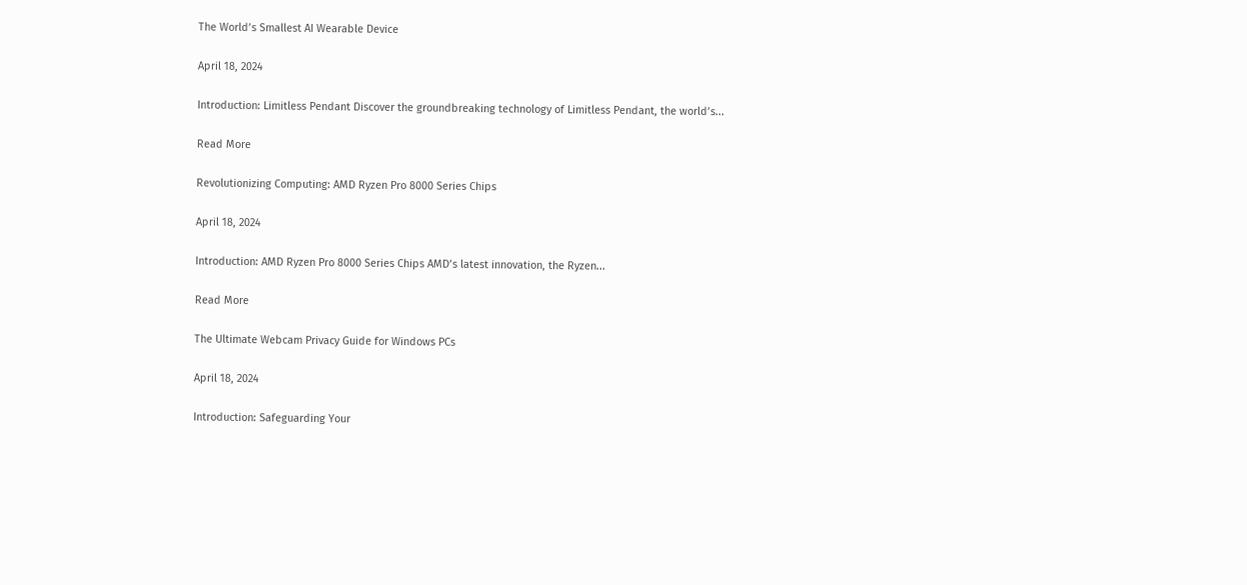The World’s Smallest AI Wearable Device

April 18, 2024

Introduction: Limitless Pendant Discover the groundbreaking technology of Limitless Pendant, the world’s...

Read More

Revolutionizing Computing: AMD Ryzen Pro 8000 Series Chips

April 18, 2024

Introduction: AMD Ryzen Pro 8000 Series Chips AMD’s latest innovation, the Ryzen...

Read More

The Ultimate Webcam Privacy Guide for Windows PCs

April 18, 2024

Introduction: Safeguarding Your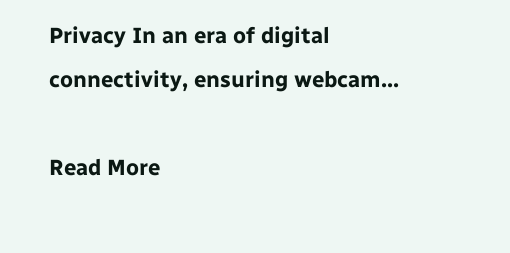Privacy In an era of digital connectivity, ensuring webcam...

Read More